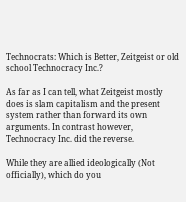Technocrats: Which is Better, Zeitgeist or old school Technocracy Inc.?

As far as I can tell, what Zeitgeist mostly does is slam capitalism and the present system rather than forward its own arguments. In contrast however, Technocracy Inc. did the reverse.

While they are allied ideologically (Not officially), which do you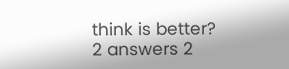think is better?
2 answers 2